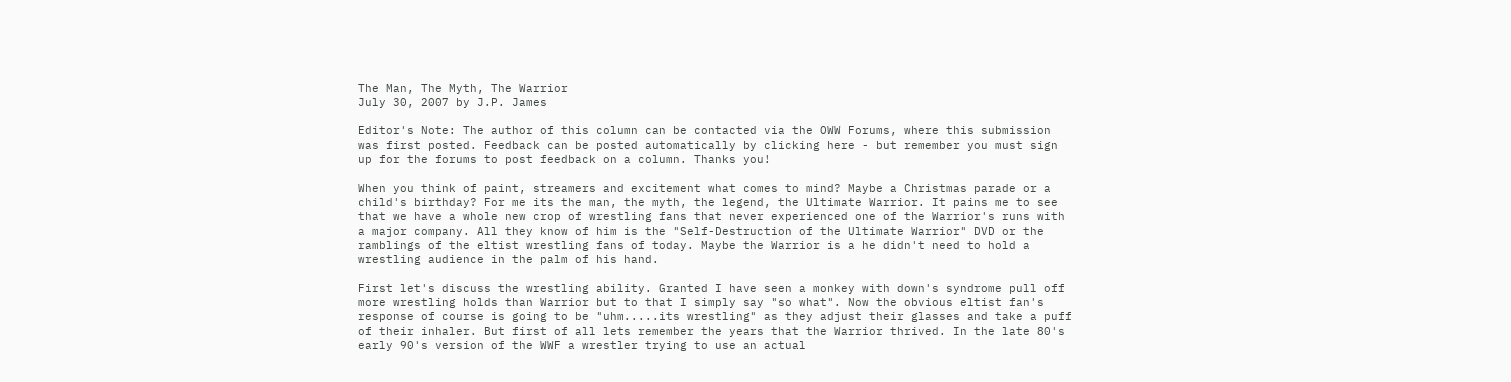The Man, The Myth, The Warrior
July 30, 2007 by J.P. James

Editor's Note: The author of this column can be contacted via the OWW Forums, where this submission was first posted. Feedback can be posted automatically by clicking here - but remember you must sign up for the forums to post feedback on a column. Thanks you!

When you think of paint, streamers and excitement what comes to mind? Maybe a Christmas parade or a child's birthday? For me its the man, the myth, the legend, the Ultimate Warrior. It pains me to see that we have a whole new crop of wrestling fans that never experienced one of the Warrior's runs with a major company. All they know of him is the "Self-Destruction of the Ultimate Warrior" DVD or the ramblings of the eltist wrestling fans of today. Maybe the Warrior is a he didn't need to hold a wrestling audience in the palm of his hand.

First let's discuss the wrestling ability. Granted I have seen a monkey with down's syndrome pull off more wrestling holds than Warrior but to that I simply say "so what". Now the obvious eltist fan's response of course is going to be "uhm.....its wrestling" as they adjust their glasses and take a puff of their inhaler. But first of all lets remember the years that the Warrior thrived. In the late 80's early 90's version of the WWF a wrestler trying to use an actual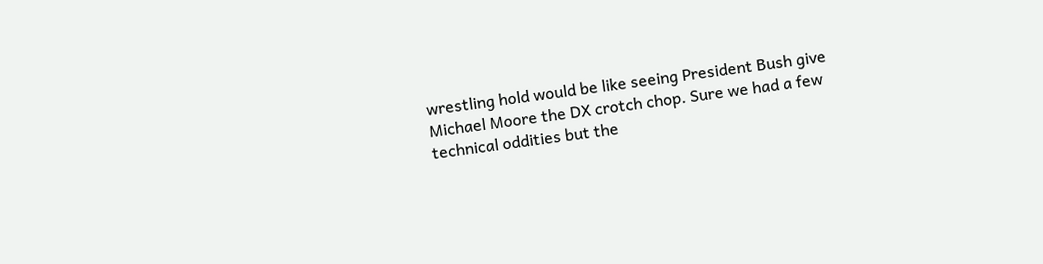wrestling hold would be like seeing President Bush give Michael Moore the DX crotch chop. Sure we had a few technical oddities but the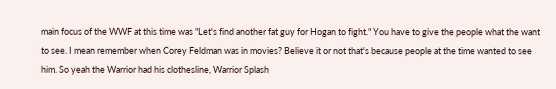main focus of the WWF at this time was "Let's find another fat guy for Hogan to fight." You have to give the people what the want to see. I mean remember when Corey Feldman was in movies? Believe it or not that's because people at the time wanted to see him. So yeah the Warrior had his clothesline, Warrior Splash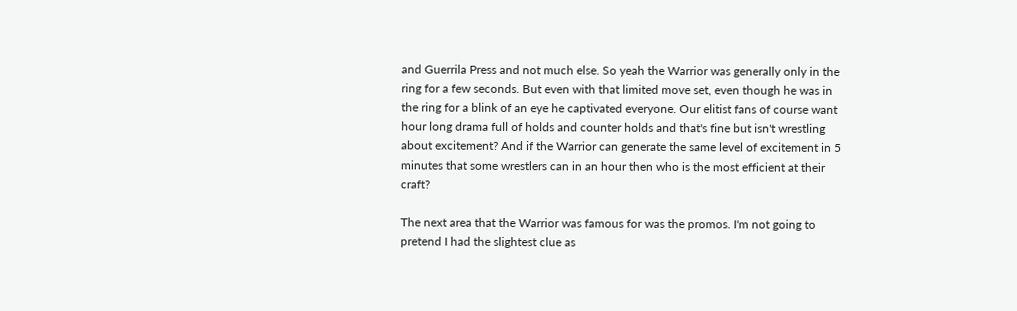and Guerrila Press and not much else. So yeah the Warrior was generally only in the ring for a few seconds. But even with that limited move set, even though he was in the ring for a blink of an eye he captivated everyone. Our elitist fans of course want hour long drama full of holds and counter holds and that's fine but isn't wrestling about excitement? And if the Warrior can generate the same level of excitement in 5 minutes that some wrestlers can in an hour then who is the most efficient at their craft?

The next area that the Warrior was famous for was the promos. I'm not going to pretend I had the slightest clue as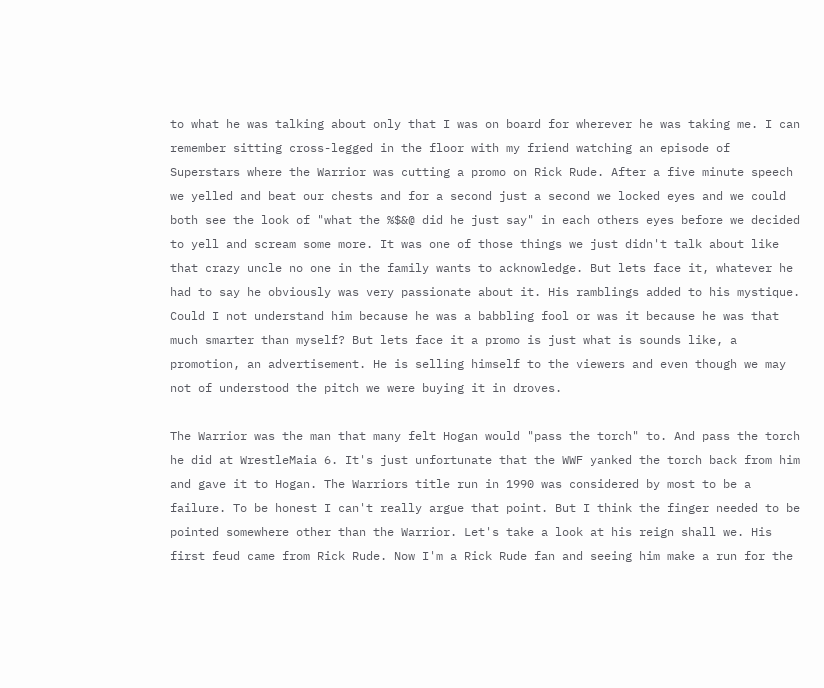to what he was talking about only that I was on board for wherever he was taking me. I can remember sitting cross-legged in the floor with my friend watching an episode of Superstars where the Warrior was cutting a promo on Rick Rude. After a five minute speech we yelled and beat our chests and for a second just a second we locked eyes and we could both see the look of "what the %$&@ did he just say" in each others eyes before we decided to yell and scream some more. It was one of those things we just didn't talk about like that crazy uncle no one in the family wants to acknowledge. But lets face it, whatever he had to say he obviously was very passionate about it. His ramblings added to his mystique. Could I not understand him because he was a babbling fool or was it because he was that much smarter than myself? But lets face it a promo is just what is sounds like, a promotion, an advertisement. He is selling himself to the viewers and even though we may not of understood the pitch we were buying it in droves.

The Warrior was the man that many felt Hogan would "pass the torch" to. And pass the torch he did at WrestleMaia 6. It's just unfortunate that the WWF yanked the torch back from him and gave it to Hogan. The Warriors title run in 1990 was considered by most to be a failure. To be honest I can't really argue that point. But I think the finger needed to be pointed somewhere other than the Warrior. Let's take a look at his reign shall we. His first feud came from Rick Rude. Now I'm a Rick Rude fan and seeing him make a run for the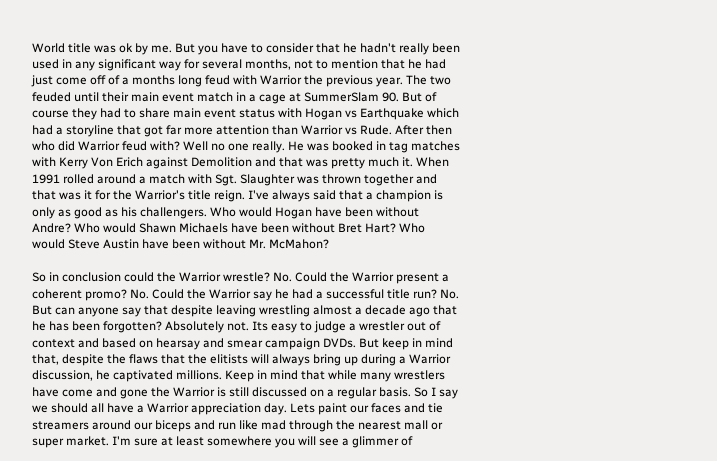World title was ok by me. But you have to consider that he hadn't really been used in any significant way for several months, not to mention that he had just come off of a months long feud with Warrior the previous year. The two feuded until their main event match in a cage at SummerSlam 90. But of course they had to share main event status with Hogan vs Earthquake which had a storyline that got far more attention than Warrior vs Rude. After then who did Warrior feud with? Well no one really. He was booked in tag matches with Kerry Von Erich against Demolition and that was pretty much it. When 1991 rolled around a match with Sgt. Slaughter was thrown together and that was it for the Warrior's title reign. I've always said that a champion is only as good as his challengers. Who would Hogan have been without Andre? Who would Shawn Michaels have been without Bret Hart? Who would Steve Austin have been without Mr. McMahon?

So in conclusion could the Warrior wrestle? No. Could the Warrior present a coherent promo? No. Could the Warrior say he had a successful title run? No. But can anyone say that despite leaving wrestling almost a decade ago that he has been forgotten? Absolutely not. Its easy to judge a wrestler out of context and based on hearsay and smear campaign DVDs. But keep in mind that, despite the flaws that the elitists will always bring up during a Warrior discussion, he captivated millions. Keep in mind that while many wrestlers have come and gone the Warrior is still discussed on a regular basis. So I say we should all have a Warrior appreciation day. Lets paint our faces and tie streamers around our biceps and run like mad through the nearest mall or super market. I'm sure at least somewhere you will see a glimmer of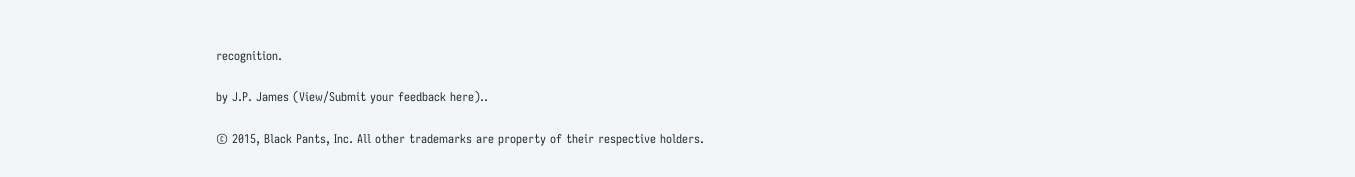recognition.

by J.P. James (View/Submit your feedback here)..

© 2015, Black Pants, Inc. All other trademarks are property of their respective holders.